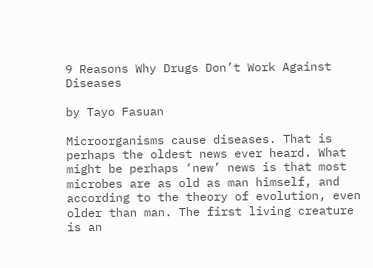9 Reasons Why Drugs Don’t Work Against Diseases

by Tayo Fasuan

Microorganisms cause diseases. That is perhaps the oldest news ever heard. What might be perhaps ‘new’ news is that most microbes are as old as man himself, and according to the theory of evolution, even older than man. The first living creature is an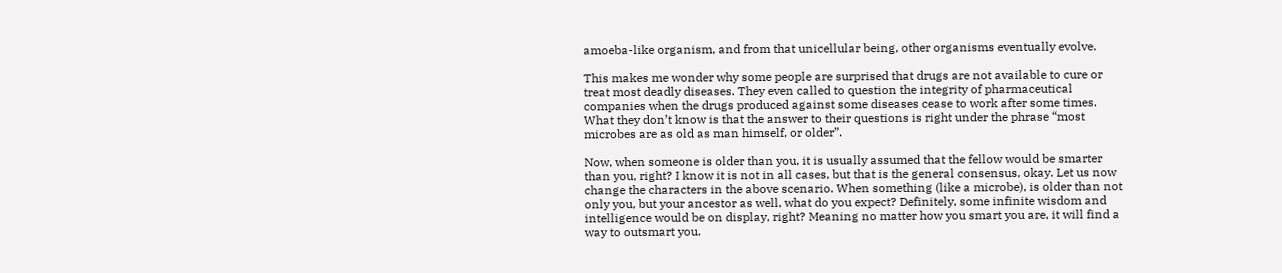amoeba-like organism, and from that unicellular being, other organisms eventually evolve.

This makes me wonder why some people are surprised that drugs are not available to cure or treat most deadly diseases. They even called to question the integrity of pharmaceutical companies when the drugs produced against some diseases cease to work after some times. What they don’t know is that the answer to their questions is right under the phrase “most microbes are as old as man himself, or older”.

Now, when someone is older than you, it is usually assumed that the fellow would be smarter than you, right? I know it is not in all cases, but that is the general consensus, okay. Let us now change the characters in the above scenario. When something (like a microbe), is older than not only you, but your ancestor as well, what do you expect? Definitely, some infinite wisdom and intelligence would be on display, right? Meaning no matter how you smart you are, it will find a way to outsmart you.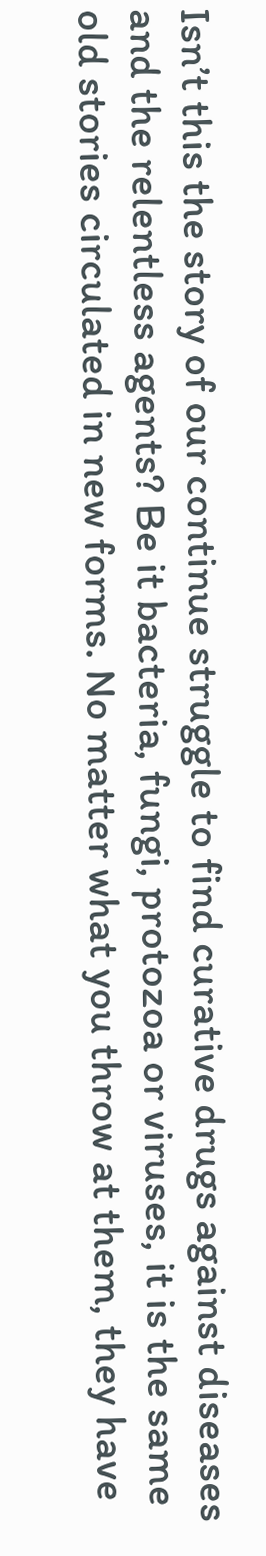Isn’t this the story of our continue struggle to find curative drugs against diseases and the relentless agents? Be it bacteria, fungi, protozoa or viruses, it is the same old stories circulated in new forms. No matter what you throw at them, they have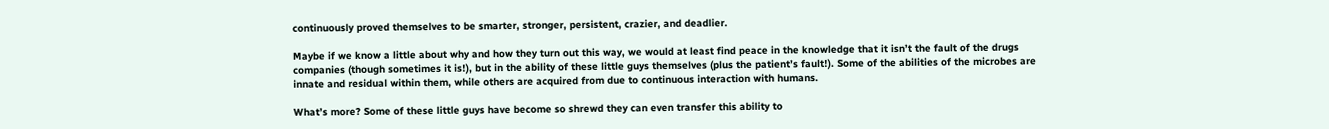continuously proved themselves to be smarter, stronger, persistent, crazier, and deadlier.

Maybe if we know a little about why and how they turn out this way, we would at least find peace in the knowledge that it isn’t the fault of the drugs companies (though sometimes it is!), but in the ability of these little guys themselves (plus the patient’s fault!). Some of the abilities of the microbes are innate and residual within them, while others are acquired from due to continuous interaction with humans.

What’s more? Some of these little guys have become so shrewd they can even transfer this ability to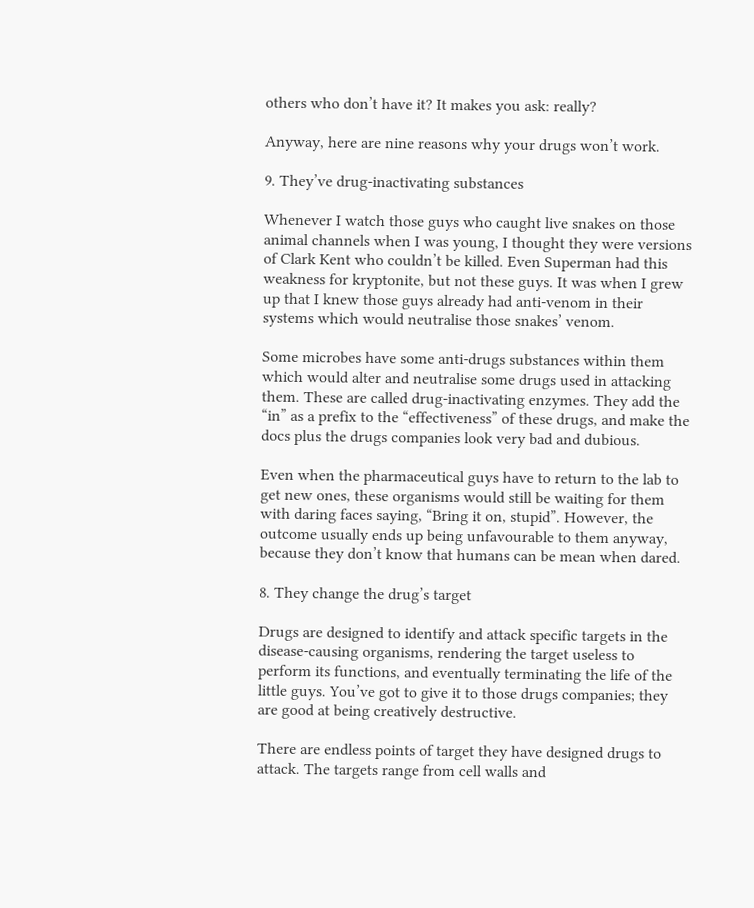others who don’t have it? It makes you ask: really?

Anyway, here are nine reasons why your drugs won’t work.

9. They’ve drug-inactivating substances

Whenever I watch those guys who caught live snakes on those animal channels when I was young, I thought they were versions of Clark Kent who couldn’t be killed. Even Superman had this weakness for kryptonite, but not these guys. It was when I grew up that I knew those guys already had anti-venom in their systems which would neutralise those snakes’ venom.

Some microbes have some anti-drugs substances within them which would alter and neutralise some drugs used in attacking them. These are called drug-inactivating enzymes. They add the “in” as a prefix to the “effectiveness” of these drugs, and make the docs plus the drugs companies look very bad and dubious.

Even when the pharmaceutical guys have to return to the lab to get new ones, these organisms would still be waiting for them with daring faces saying, “Bring it on, stupid”. However, the outcome usually ends up being unfavourable to them anyway, because they don’t know that humans can be mean when dared.

8. They change the drug’s target

Drugs are designed to identify and attack specific targets in the disease-causing organisms, rendering the target useless to perform its functions, and eventually terminating the life of the little guys. You’ve got to give it to those drugs companies; they are good at being creatively destructive.

There are endless points of target they have designed drugs to attack. The targets range from cell walls and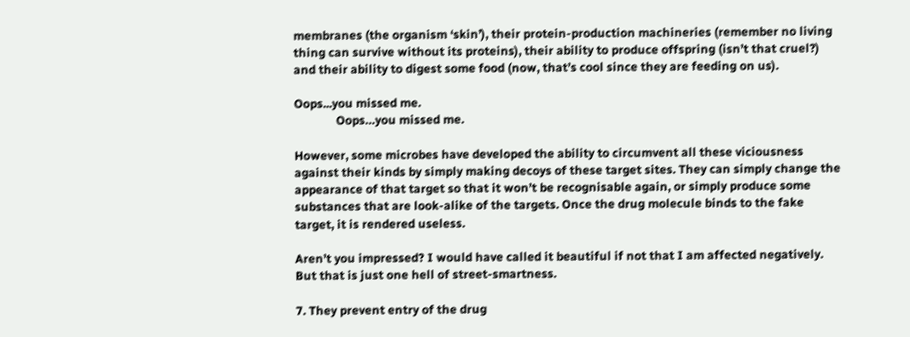membranes (the organism ‘skin’), their protein-production machineries (remember no living thing can survive without its proteins), their ability to produce offspring (isn’t that cruel?) and their ability to digest some food (now, that’s cool since they are feeding on us).

Oops...you missed me.
              Oops…you missed me.

However, some microbes have developed the ability to circumvent all these viciousness against their kinds by simply making decoys of these target sites. They can simply change the appearance of that target so that it won’t be recognisable again, or simply produce some substances that are look-alike of the targets. Once the drug molecule binds to the fake target, it is rendered useless.

Aren’t you impressed? I would have called it beautiful if not that I am affected negatively. But that is just one hell of street-smartness.

7. They prevent entry of the drug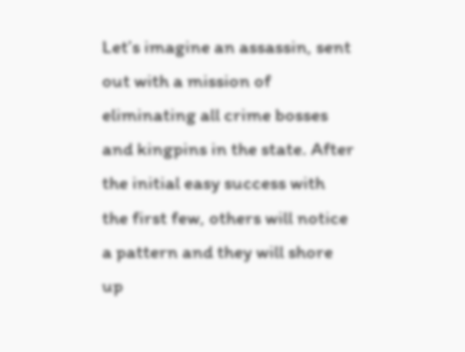Let’s imagine an assassin, sent out with a mission of eliminating all crime bosses and kingpins in the state. After the initial easy success with the first few, others will notice a pattern and they will shore up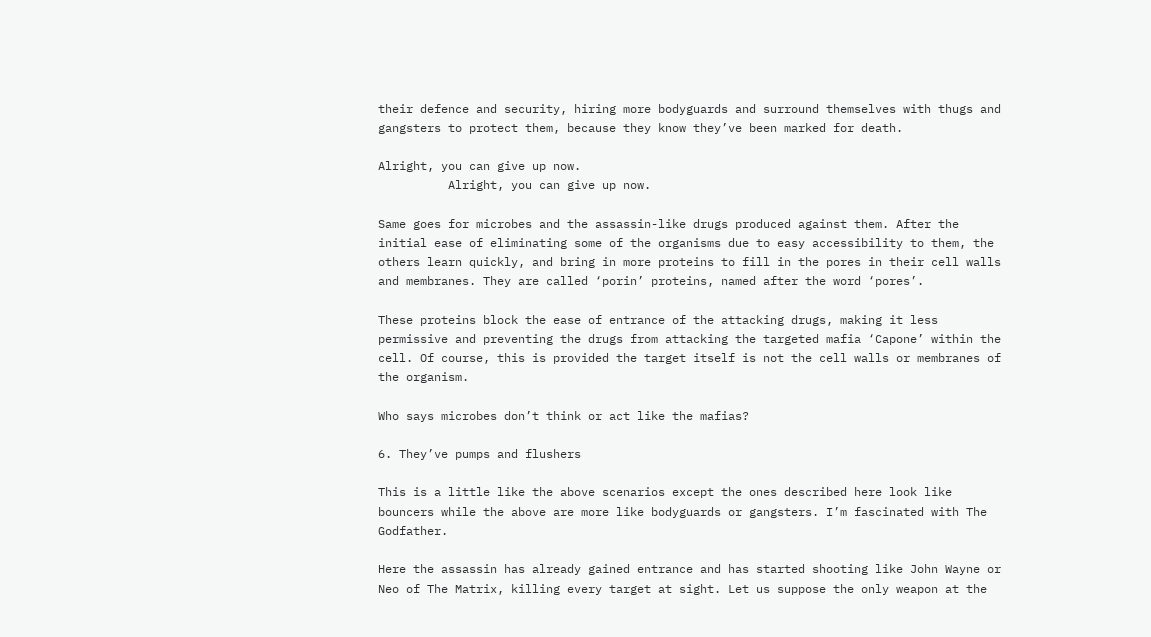their defence and security, hiring more bodyguards and surround themselves with thugs and gangsters to protect them, because they know they’ve been marked for death.

Alright, you can give up now.
          Alright, you can give up now.

Same goes for microbes and the assassin-like drugs produced against them. After the initial ease of eliminating some of the organisms due to easy accessibility to them, the others learn quickly, and bring in more proteins to fill in the pores in their cell walls and membranes. They are called ‘porin’ proteins, named after the word ‘pores’.

These proteins block the ease of entrance of the attacking drugs, making it less permissive and preventing the drugs from attacking the targeted mafia ‘Capone’ within the cell. Of course, this is provided the target itself is not the cell walls or membranes of the organism.

Who says microbes don’t think or act like the mafias?

6. They’ve pumps and flushers

This is a little like the above scenarios except the ones described here look like bouncers while the above are more like bodyguards or gangsters. I’m fascinated with The Godfather.

Here the assassin has already gained entrance and has started shooting like John Wayne or Neo of The Matrix, killing every target at sight. Let us suppose the only weapon at the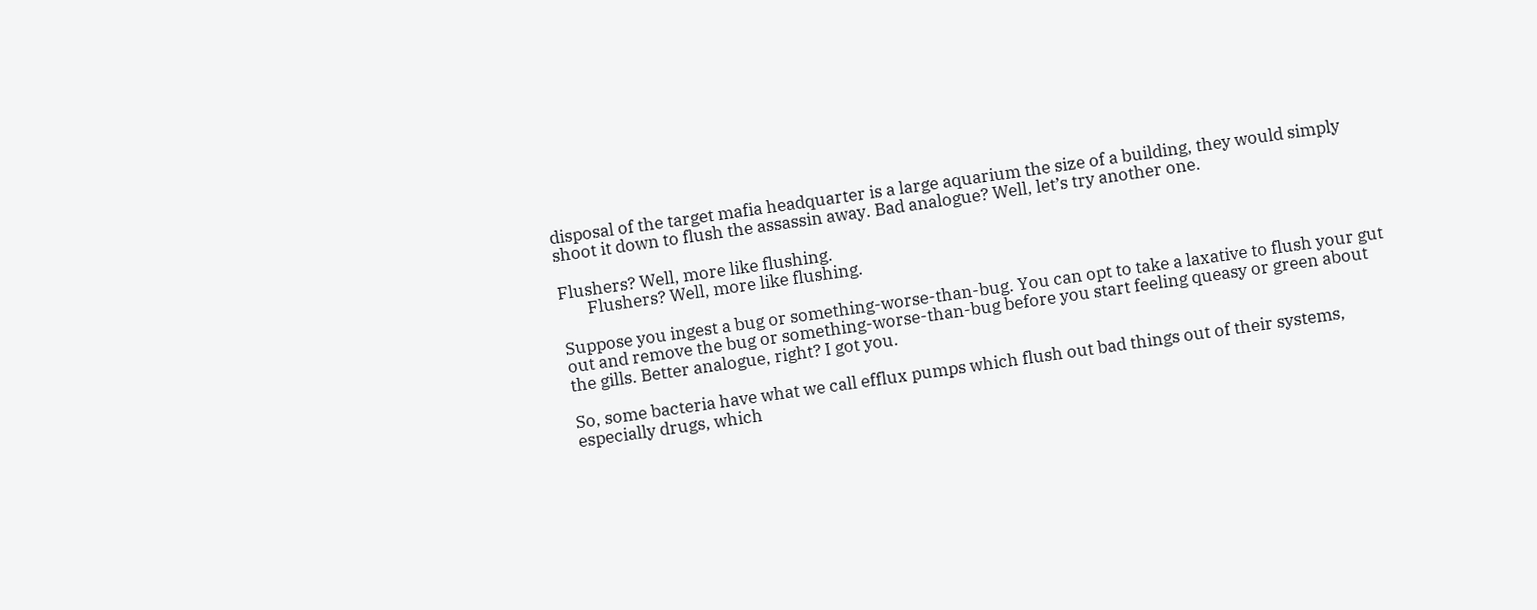disposal of the target mafia headquarter is a large aquarium the size of a building, they would simply shoot it down to flush the assassin away. Bad analogue? Well, let’s try another one.

Flushers? Well, more like flushing.
       Flushers? Well, more like flushing.

Suppose you ingest a bug or something-worse-than-bug. You can opt to take a laxative to flush your gut out and remove the bug or something-worse-than-bug before you start feeling queasy or green about the gills. Better analogue, right? I got you.

So, some bacteria have what we call efflux pumps which flush out bad things out of their systems, especially drugs, which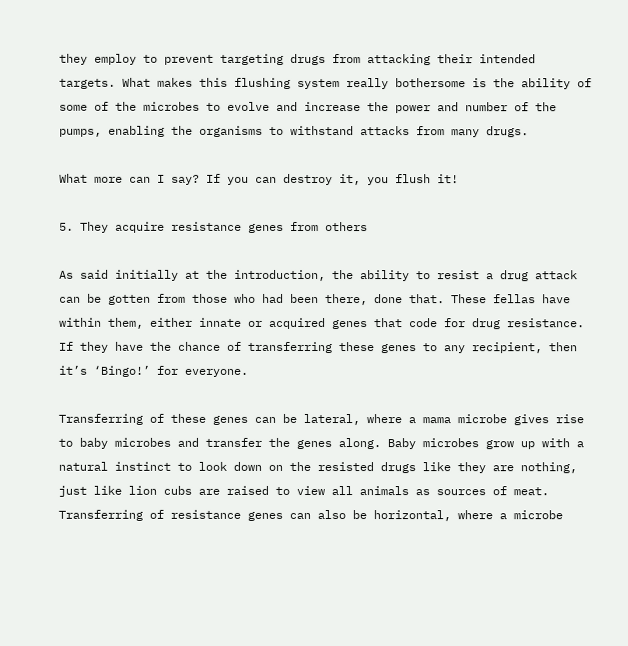they employ to prevent targeting drugs from attacking their intended targets. What makes this flushing system really bothersome is the ability of some of the microbes to evolve and increase the power and number of the pumps, enabling the organisms to withstand attacks from many drugs.

What more can I say? If you can destroy it, you flush it!

5. They acquire resistance genes from others

As said initially at the introduction, the ability to resist a drug attack can be gotten from those who had been there, done that. These fellas have within them, either innate or acquired genes that code for drug resistance. If they have the chance of transferring these genes to any recipient, then it’s ‘Bingo!’ for everyone.

Transferring of these genes can be lateral, where a mama microbe gives rise to baby microbes and transfer the genes along. Baby microbes grow up with a natural instinct to look down on the resisted drugs like they are nothing, just like lion cubs are raised to view all animals as sources of meat. Transferring of resistance genes can also be horizontal, where a microbe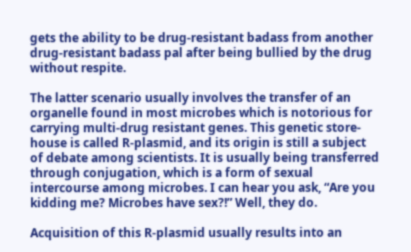gets the ability to be drug-resistant badass from another drug-resistant badass pal after being bullied by the drug without respite.

The latter scenario usually involves the transfer of an organelle found in most microbes which is notorious for carrying multi-drug resistant genes. This genetic store-house is called R-plasmid, and its origin is still a subject of debate among scientists. It is usually being transferred through conjugation, which is a form of sexual intercourse among microbes. I can hear you ask, “Are you kidding me? Microbes have sex?!” Well, they do.

Acquisition of this R-plasmid usually results into an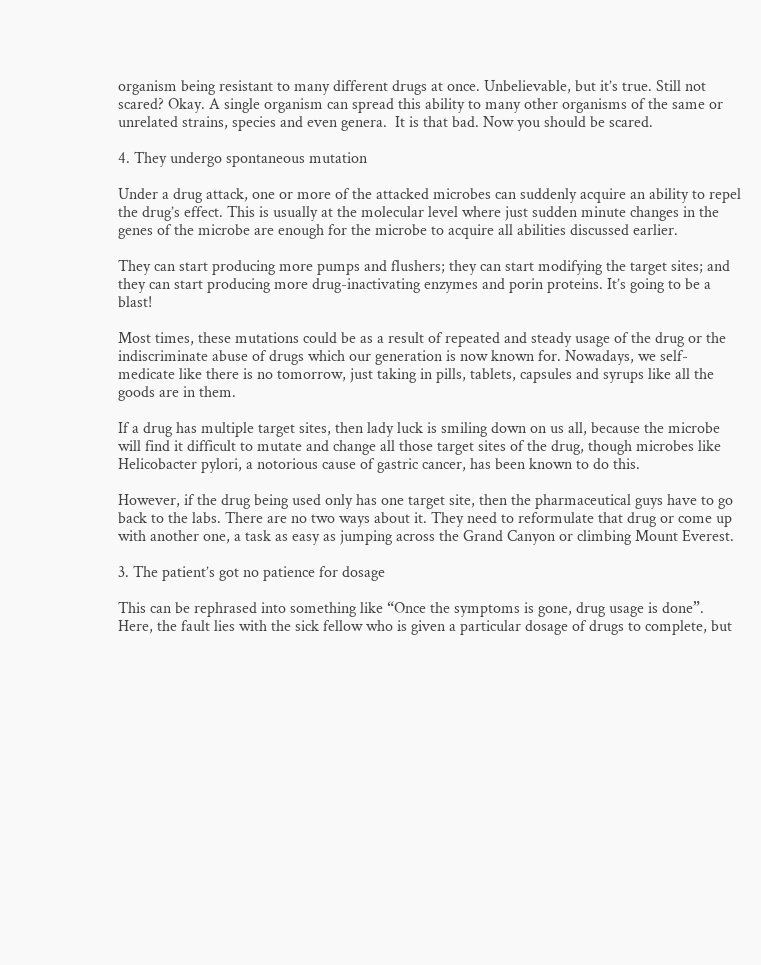organism being resistant to many different drugs at once. Unbelievable, but it’s true. Still not scared? Okay. A single organism can spread this ability to many other organisms of the same or unrelated strains, species and even genera.  It is that bad. Now you should be scared.

4. They undergo spontaneous mutation

Under a drug attack, one or more of the attacked microbes can suddenly acquire an ability to repel the drug’s effect. This is usually at the molecular level where just sudden minute changes in the genes of the microbe are enough for the microbe to acquire all abilities discussed earlier.

They can start producing more pumps and flushers; they can start modifying the target sites; and they can start producing more drug-inactivating enzymes and porin proteins. It’s going to be a blast!

Most times, these mutations could be as a result of repeated and steady usage of the drug or the indiscriminate abuse of drugs which our generation is now known for. Nowadays, we self-medicate like there is no tomorrow, just taking in pills, tablets, capsules and syrups like all the goods are in them.

If a drug has multiple target sites, then lady luck is smiling down on us all, because the microbe will find it difficult to mutate and change all those target sites of the drug, though microbes like Helicobacter pylori, a notorious cause of gastric cancer, has been known to do this.

However, if the drug being used only has one target site, then the pharmaceutical guys have to go back to the labs. There are no two ways about it. They need to reformulate that drug or come up with another one, a task as easy as jumping across the Grand Canyon or climbing Mount Everest.

3. The patient’s got no patience for dosage

This can be rephrased into something like “Once the symptoms is gone, drug usage is done”. Here, the fault lies with the sick fellow who is given a particular dosage of drugs to complete, but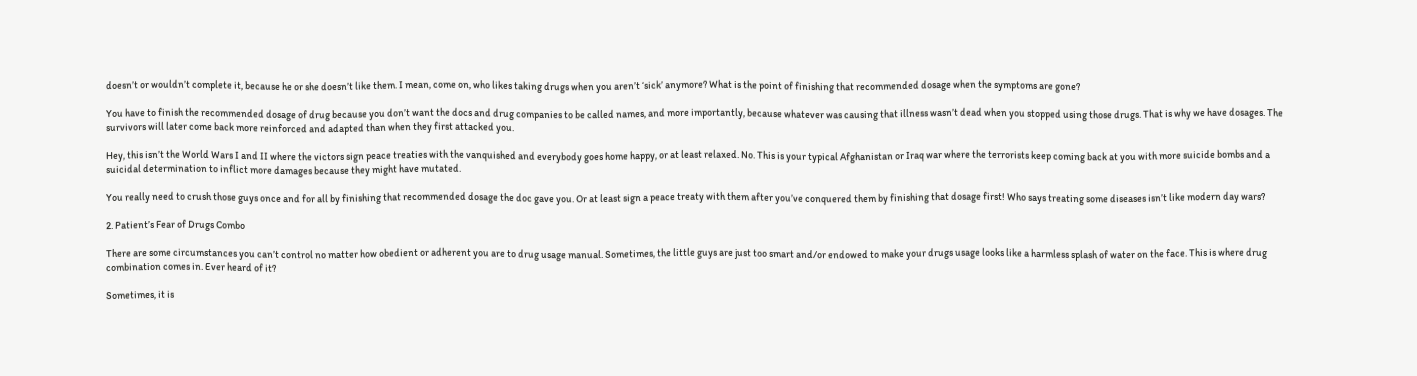doesn’t or wouldn’t complete it, because he or she doesn’t like them. I mean, come on, who likes taking drugs when you aren’t ‘sick’ anymore? What is the point of finishing that recommended dosage when the symptoms are gone?

You have to finish the recommended dosage of drug because you don’t want the docs and drug companies to be called names, and more importantly, because whatever was causing that illness wasn’t dead when you stopped using those drugs. That is why we have dosages. The survivors will later come back more reinforced and adapted than when they first attacked you.

Hey, this isn’t the World Wars I and II where the victors sign peace treaties with the vanquished and everybody goes home happy, or at least relaxed. No. This is your typical Afghanistan or Iraq war where the terrorists keep coming back at you with more suicide bombs and a suicidal determination to inflict more damages because they might have mutated.

You really need to crush those guys once and for all by finishing that recommended dosage the doc gave you. Or at least sign a peace treaty with them after you’ve conquered them by finishing that dosage first! Who says treating some diseases isn’t like modern day wars?

2. Patient’s Fear of Drugs Combo

There are some circumstances you can’t control no matter how obedient or adherent you are to drug usage manual. Sometimes, the little guys are just too smart and/or endowed to make your drugs usage looks like a harmless splash of water on the face. This is where drug combination comes in. Ever heard of it?

Sometimes, it is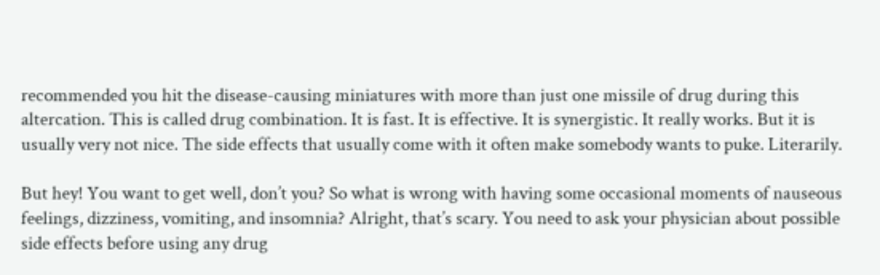recommended you hit the disease-causing miniatures with more than just one missile of drug during this altercation. This is called drug combination. It is fast. It is effective. It is synergistic. It really works. But it is usually very not nice. The side effects that usually come with it often make somebody wants to puke. Literarily.

But hey! You want to get well, don’t you? So what is wrong with having some occasional moments of nauseous feelings, dizziness, vomiting, and insomnia? Alright, that’s scary. You need to ask your physician about possible side effects before using any drug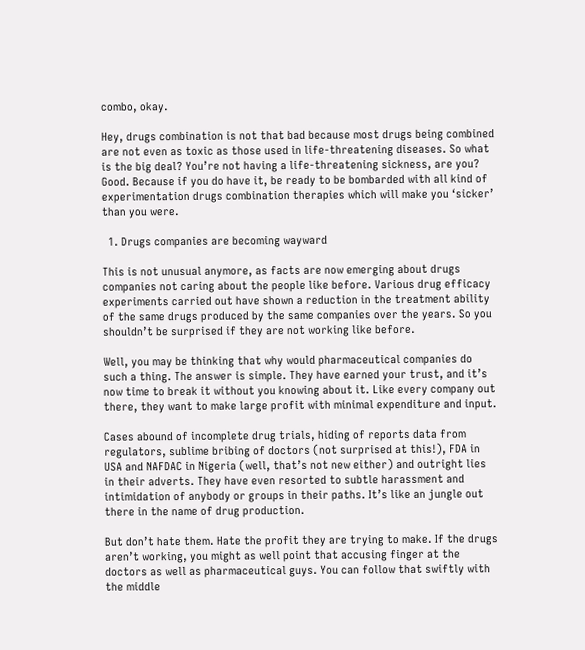combo, okay.

Hey, drugs combination is not that bad because most drugs being combined are not even as toxic as those used in life-threatening diseases. So what is the big deal? You’re not having a life-threatening sickness, are you? Good. Because if you do have it, be ready to be bombarded with all kind of experimentation drugs combination therapies which will make you ‘sicker’ than you were.

  1. Drugs companies are becoming wayward

This is not unusual anymore, as facts are now emerging about drugs companies not caring about the people like before. Various drug efficacy experiments carried out have shown a reduction in the treatment ability of the same drugs produced by the same companies over the years. So you shouldn’t be surprised if they are not working like before.

Well, you may be thinking that why would pharmaceutical companies do such a thing. The answer is simple. They have earned your trust, and it’s now time to break it without you knowing about it. Like every company out there, they want to make large profit with minimal expenditure and input.

Cases abound of incomplete drug trials, hiding of reports data from regulators, sublime bribing of doctors (not surprised at this!), FDA in USA and NAFDAC in Nigeria (well, that’s not new either) and outright lies in their adverts. They have even resorted to subtle harassment and intimidation of anybody or groups in their paths. It’s like an jungle out there in the name of drug production.

But don’t hate them. Hate the profit they are trying to make. If the drugs aren’t working, you might as well point that accusing finger at the doctors as well as pharmaceutical guys. You can follow that swiftly with the middle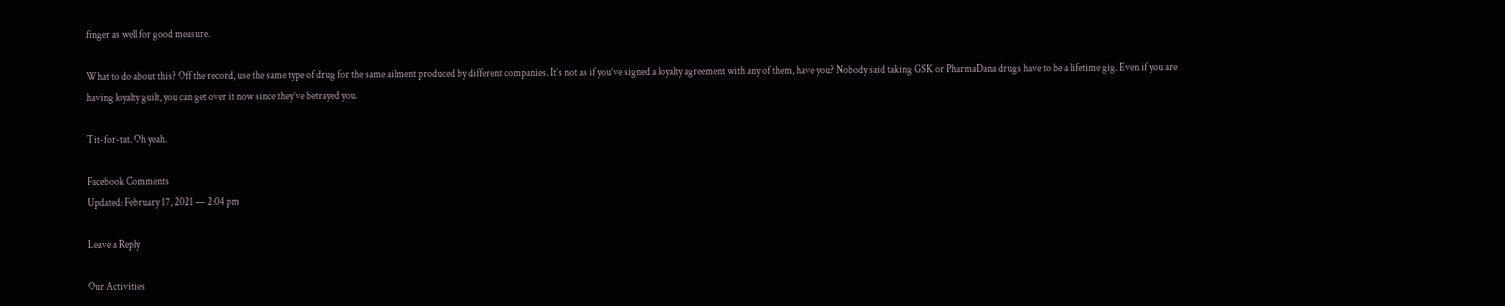finger as well for good measure.

What to do about this? Off the record, use the same type of drug for the same ailment produced by different companies. It’s not as if you’ve signed a loyalty agreement with any of them, have you? Nobody said taking GSK or PharmaDana drugs have to be a lifetime gig. Even if you are having loyalty guilt, you can get over it now since they’ve betrayed you.

Tit-for-tat. Oh yeah.

Facebook Comments
Updated: February 17, 2021 — 2:04 pm

Leave a Reply

Our Activities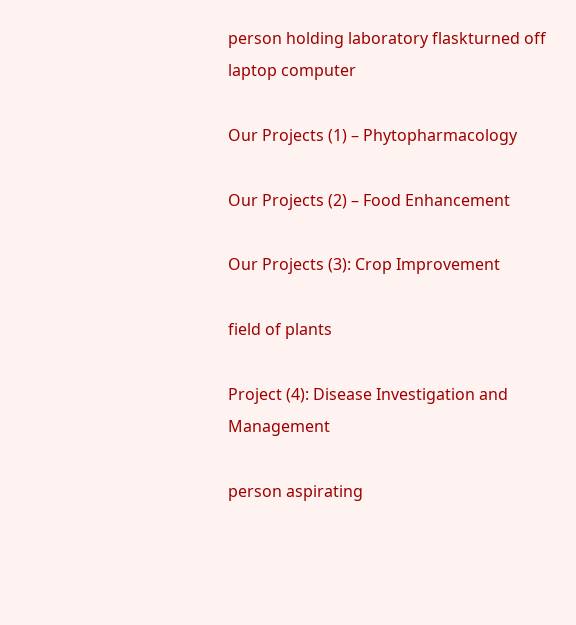person holding laboratory flaskturned off laptop computer

Our Projects (1) – Phytopharmacology

Our Projects (2) – Food Enhancement

Our Projects (3): Crop Improvement

field of plants

Project (4): Disease Investigation and Management

person aspirating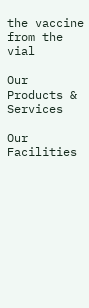the vaccine from the vial

Our Products & Services

Our Facilities